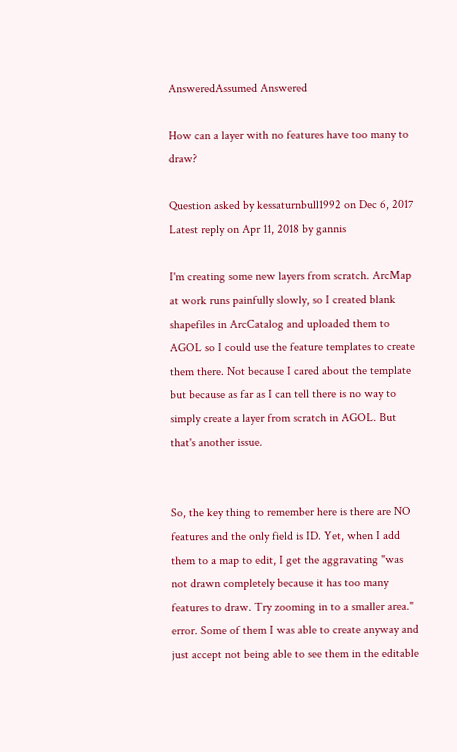AnsweredAssumed Answered

How can a layer with no features have too many to draw?

Question asked by kessaturnbull1992 on Dec 6, 2017
Latest reply on Apr 11, 2018 by gannis

I'm creating some new layers from scratch. ArcMap at work runs painfully slowly, so I created blank shapefiles in ArcCatalog and uploaded them to AGOL so I could use the feature templates to create them there. Not because I cared about the template but because as far as I can tell there is no way to simply create a layer from scratch in AGOL. But that's another issue.


So, the key thing to remember here is there are NO features and the only field is ID. Yet, when I add them to a map to edit, I get the aggravating "was not drawn completely because it has too many features to draw. Try zooming in to a smaller area." error. Some of them I was able to create anyway and just accept not being able to see them in the editable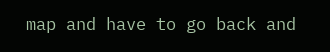map and have to go back and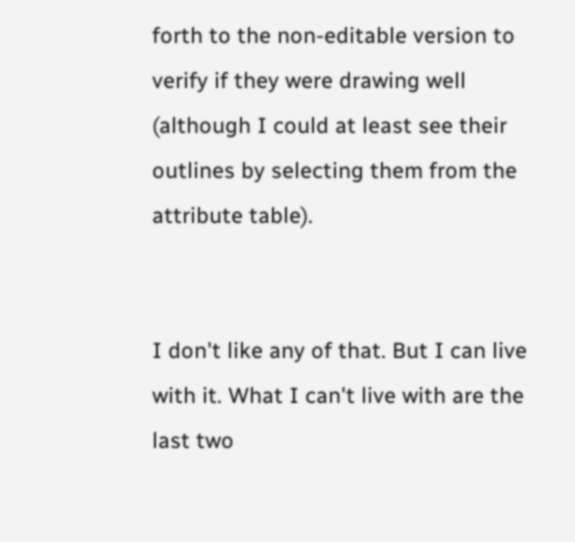forth to the non-editable version to verify if they were drawing well (although I could at least see their outlines by selecting them from the attribute table).


I don't like any of that. But I can live with it. What I can't live with are the last two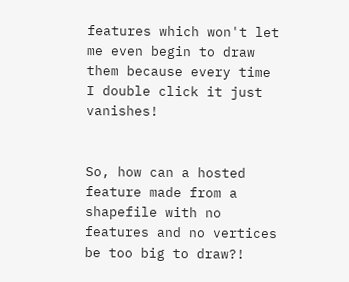features which won't let me even begin to draw them because every time I double click it just vanishes!


So, how can a hosted feature made from a shapefile with no features and no vertices be too big to draw?!